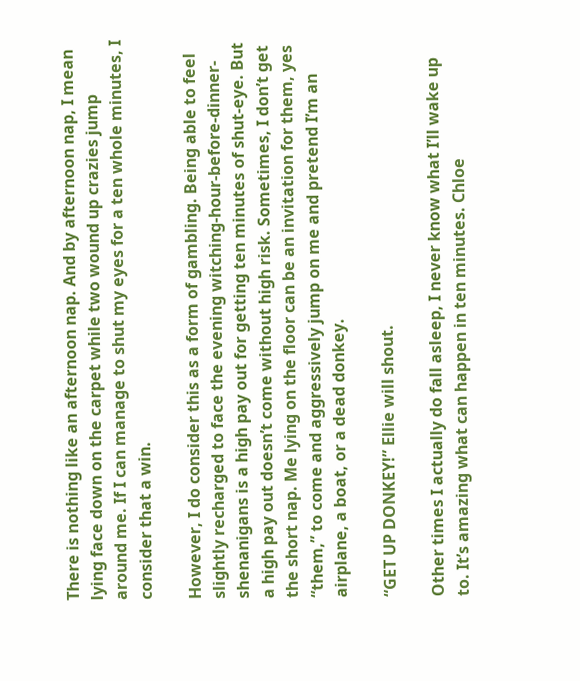There is nothing like an afternoon nap. And by afternoon nap, I mean lying face down on the carpet while two wound up crazies jump around me. If I can manage to shut my eyes for a ten whole minutes, I consider that a win.

However, I do consider this as a form of gambling. Being able to feel slightly recharged to face the evening witching-hour-before-dinner-shenanigans is a high pay out for getting ten minutes of shut-eye. But a high pay out doesn’t come without high risk. Sometimes, I don’t get the short nap. Me lying on the floor can be an invitation for them, yes “them,” to come and aggressively jump on me and pretend I’m an airplane, a boat, or a dead donkey.

“GET UP DONKEY!” Ellie will shout.

Other times I actually do fall asleep, I never know what I’ll wake up to. It’s amazing what can happen in ten minutes. Chloe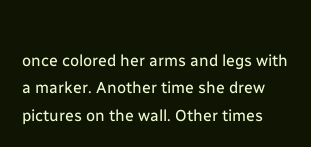once colored her arms and legs with a marker. Another time she drew pictures on the wall. Other times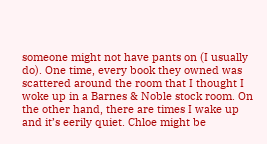someone might not have pants on (I usually do). One time, every book they owned was scattered around the room that I thought I woke up in a Barnes & Noble stock room. On the other hand, there are times I wake up and it’s eerily quiet. Chloe might be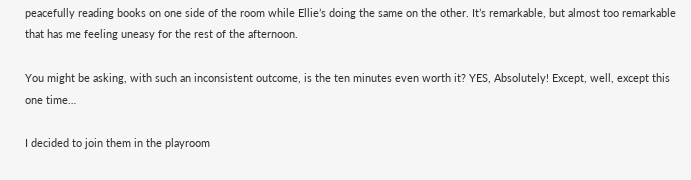peacefully reading books on one side of the room while Ellie’s doing the same on the other. It’s remarkable, but almost too remarkable that has me feeling uneasy for the rest of the afternoon.

You might be asking, with such an inconsistent outcome, is the ten minutes even worth it? YES, Absolutely! Except, well, except this one time…

I decided to join them in the playroom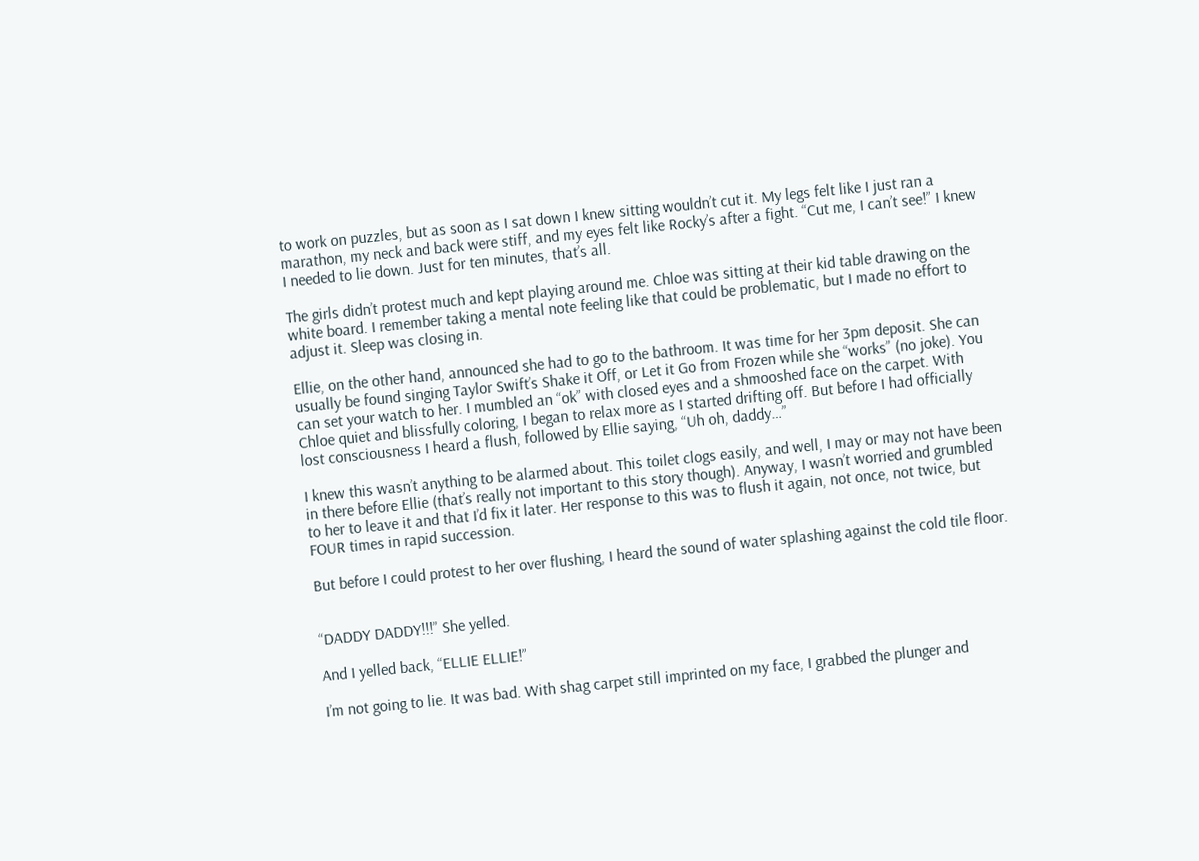to work on puzzles, but as soon as I sat down I knew sitting wouldn’t cut it. My legs felt like I just ran a marathon, my neck and back were stiff, and my eyes felt like Rocky’s after a fight. “Cut me, I can’t see!” I knew I needed to lie down. Just for ten minutes, that’s all.

The girls didn’t protest much and kept playing around me. Chloe was sitting at their kid table drawing on the white board. I remember taking a mental note feeling like that could be problematic, but I made no effort to adjust it. Sleep was closing in.

Ellie, on the other hand, announced she had to go to the bathroom. It was time for her 3pm deposit. She can usually be found singing Taylor Swift’s Shake it Off, or Let it Go from Frozen while she “works” (no joke). You can set your watch to her. I mumbled an “ok” with closed eyes and a shmooshed face on the carpet. With Chloe quiet and blissfully coloring, I began to relax more as I started drifting off. But before I had officially lost consciousness I heard a flush, followed by Ellie saying, “Uh oh, daddy…”

I knew this wasn’t anything to be alarmed about. This toilet clogs easily, and well, I may or may not have been in there before Ellie (that’s really not important to this story though). Anyway, I wasn’t worried and grumbled to her to leave it and that I’d fix it later. Her response to this was to flush it again, not once, not twice, but FOUR times in rapid succession.

But before I could protest to her over flushing, I heard the sound of water splashing against the cold tile floor.


“DADDY DADDY!!!” She yelled.

And I yelled back, “ELLIE ELLIE!”

I’m not going to lie. It was bad. With shag carpet still imprinted on my face, I grabbed the plunger and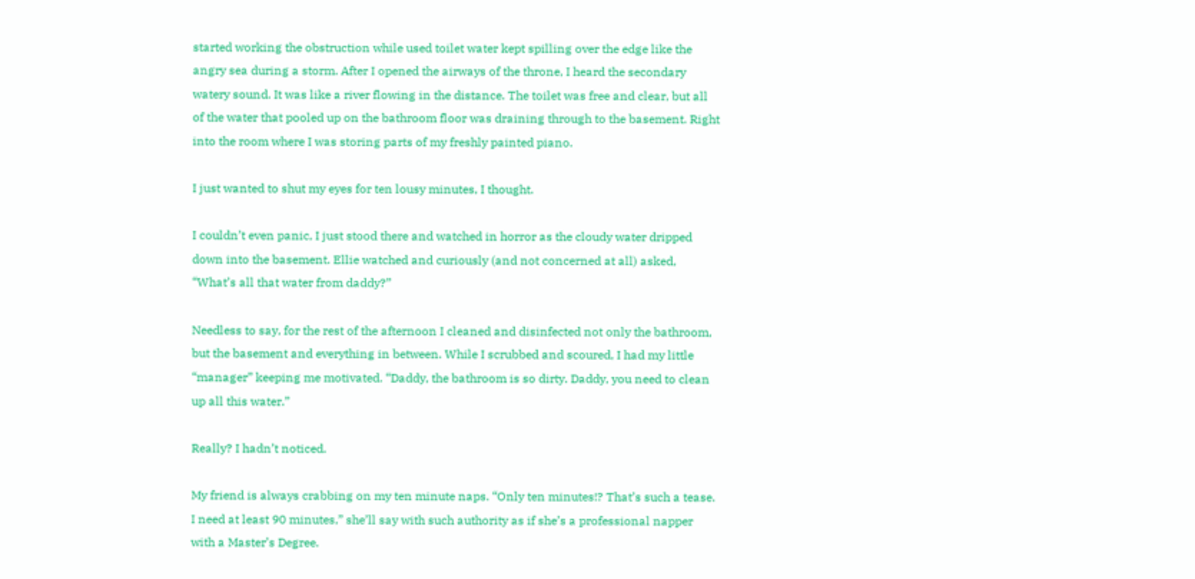started working the obstruction while used toilet water kept spilling over the edge like the angry sea during a storm. After I opened the airways of the throne, I heard the secondary watery sound. It was like a river flowing in the distance. The toilet was free and clear, but all of the water that pooled up on the bathroom floor was draining through to the basement. Right into the room where I was storing parts of my freshly painted piano.

I just wanted to shut my eyes for ten lousy minutes, I thought.

I couldn’t even panic, I just stood there and watched in horror as the cloudy water dripped down into the basement. Ellie watched and curiously (and not concerned at all) asked, “What’s all that water from daddy?”

Needless to say, for the rest of the afternoon I cleaned and disinfected not only the bathroom, but the basement and everything in between. While I scrubbed and scoured, I had my little “manager” keeping me motivated. “Daddy, the bathroom is so dirty. Daddy, you need to clean up all this water.”

Really? I hadn’t noticed.

My friend is always crabbing on my ten minute naps. “Only ten minutes!? That’s such a tease. I need at least 90 minutes,” she’ll say with such authority as if she’s a professional napper with a Master’s Degree.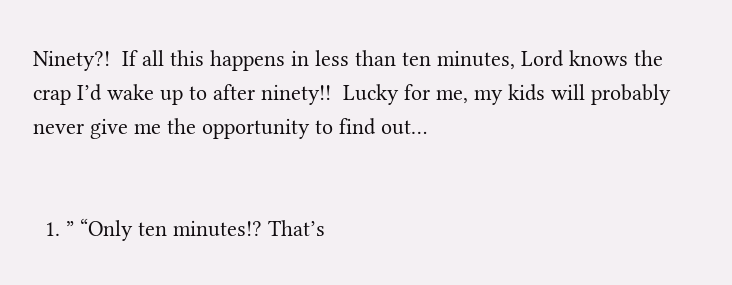Ninety?!  If all this happens in less than ten minutes, Lord knows the crap I’d wake up to after ninety!!  Lucky for me, my kids will probably never give me the opportunity to find out…


  1. ” “Only ten minutes!? That’s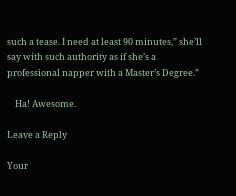such a tease. I need at least 90 minutes,” she’ll say with such authority as if she’s a professional napper with a Master’s Degree.”

    Ha! Awesome.

Leave a Reply

Your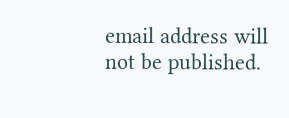email address will not be published.